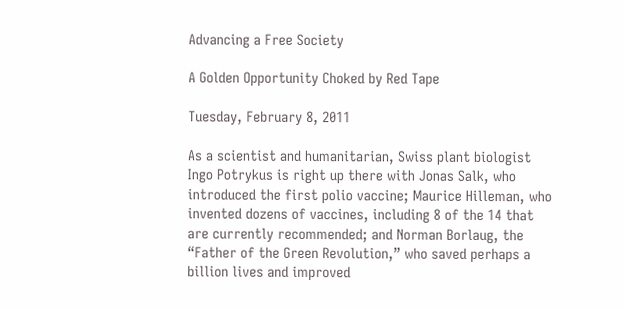Advancing a Free Society

A Golden Opportunity Choked by Red Tape

Tuesday, February 8, 2011

As a scientist and humanitarian, Swiss plant biologist Ingo Potrykus is right up there with Jonas Salk, who introduced the first polio vaccine; Maurice Hilleman, who invented dozens of vaccines, including 8 of the 14 that are currently recommended; and Norman Borlaug, the “Father of the Green Revolution,” who saved perhaps a billion lives and improved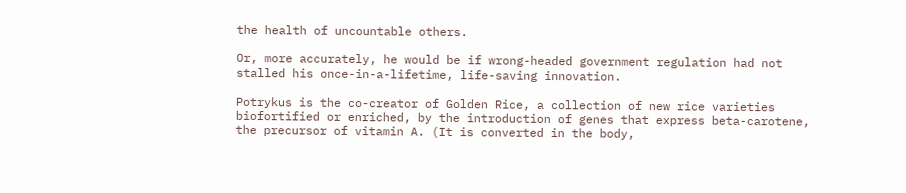the health of uncountable others.

Or, more accurately, he would be if wrong-headed government regulation had not stalled his once-in-a-lifetime, life-saving innovation.

Potrykus is the co-creator of Golden Rice, a collection of new rice varieties biofortified or enriched, by the introduction of genes that express beta-carotene, the precursor of vitamin A. (It is converted in the body,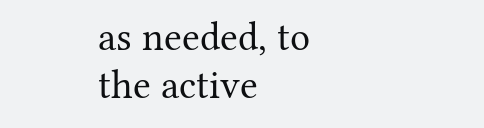as needed, to the active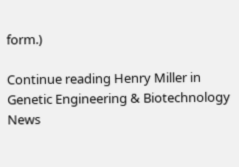form.)

Continue reading Henry Miller in Genetic Engineering & Biotechnology News